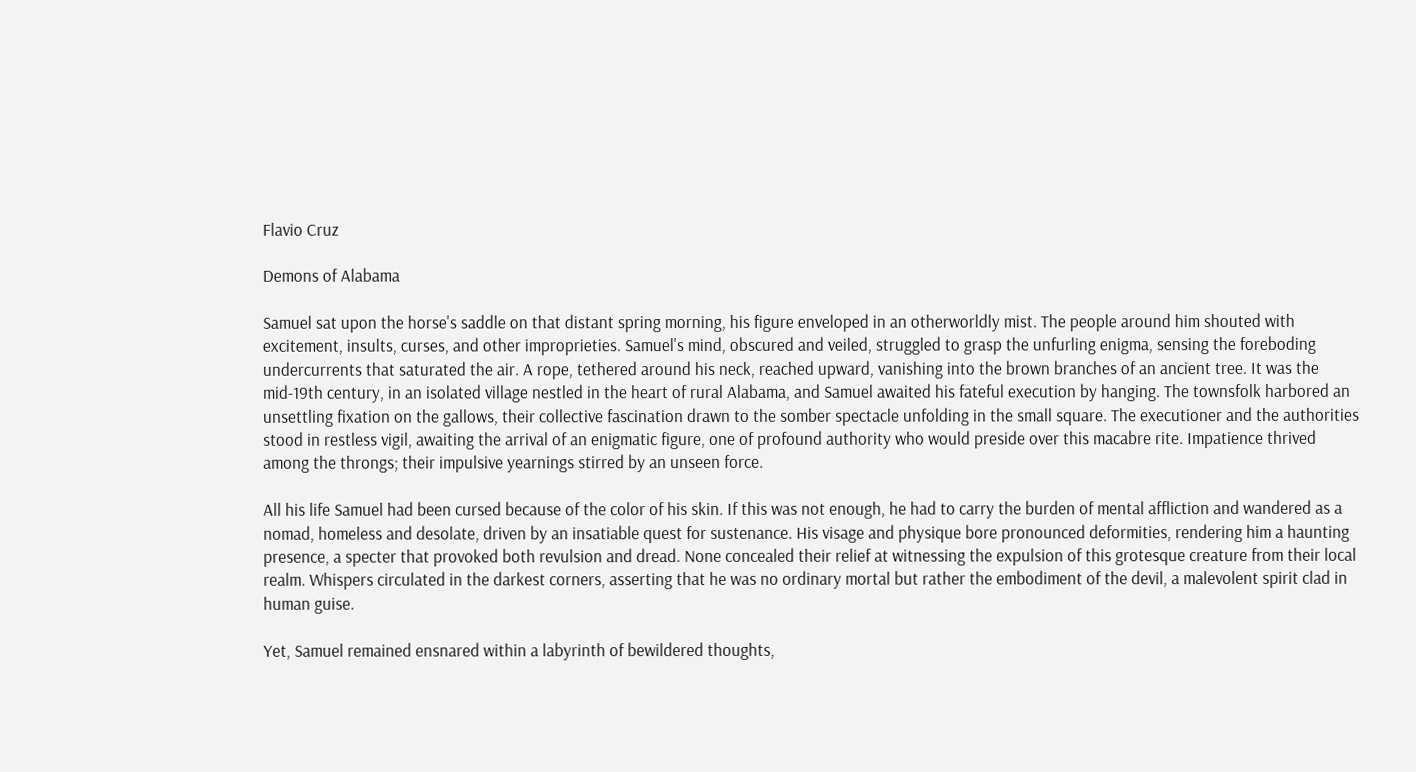Flavio Cruz

Demons of Alabama

Samuel sat upon the horse's saddle on that distant spring morning, his figure enveloped in an otherworldly mist. The people around him shouted with excitement, insults, curses, and other improprieties. Samuel's mind, obscured and veiled, struggled to grasp the unfurling enigma, sensing the foreboding undercurrents that saturated the air. A rope, tethered around his neck, reached upward, vanishing into the brown branches of an ancient tree. It was the mid-19th century, in an isolated village nestled in the heart of rural Alabama, and Samuel awaited his fateful execution by hanging. The townsfolk harbored an unsettling fixation on the gallows, their collective fascination drawn to the somber spectacle unfolding in the small square. The executioner and the authorities stood in restless vigil, awaiting the arrival of an enigmatic figure, one of profound authority who would preside over this macabre rite. Impatience thrived among the throngs; their impulsive yearnings stirred by an unseen force.

All his life Samuel had been cursed because of the color of his skin. If this was not enough, he had to carry the burden of mental affliction and wandered as a nomad, homeless and desolate, driven by an insatiable quest for sustenance. His visage and physique bore pronounced deformities, rendering him a haunting presence, a specter that provoked both revulsion and dread. None concealed their relief at witnessing the expulsion of this grotesque creature from their local realm. Whispers circulated in the darkest corners, asserting that he was no ordinary mortal but rather the embodiment of the devil, a malevolent spirit clad in human guise.

Yet, Samuel remained ensnared within a labyrinth of bewildered thoughts,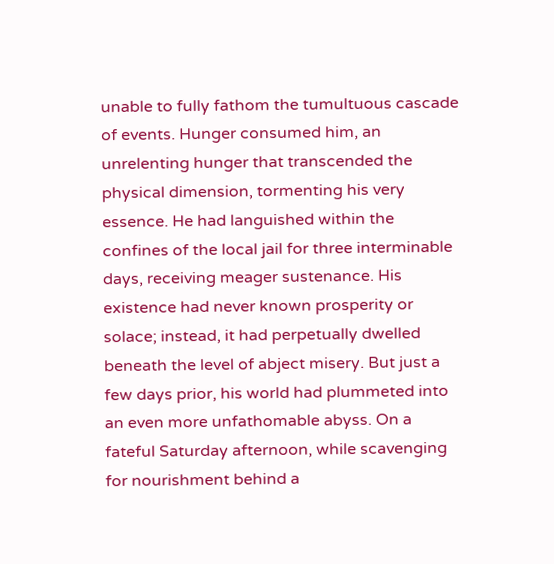unable to fully fathom the tumultuous cascade of events. Hunger consumed him, an unrelenting hunger that transcended the physical dimension, tormenting his very essence. He had languished within the confines of the local jail for three interminable days, receiving meager sustenance. His existence had never known prosperity or solace; instead, it had perpetually dwelled beneath the level of abject misery. But just a few days prior, his world had plummeted into an even more unfathomable abyss. On a fateful Saturday afternoon, while scavenging for nourishment behind a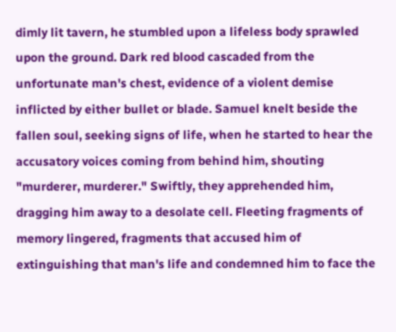dimly lit tavern, he stumbled upon a lifeless body sprawled upon the ground. Dark red blood cascaded from the unfortunate man's chest, evidence of a violent demise inflicted by either bullet or blade. Samuel knelt beside the fallen soul, seeking signs of life, when he started to hear the accusatory voices coming from behind him, shouting "murderer, murderer." Swiftly, they apprehended him, dragging him away to a desolate cell. Fleeting fragments of memory lingered, fragments that accused him of extinguishing that man's life and condemned him to face the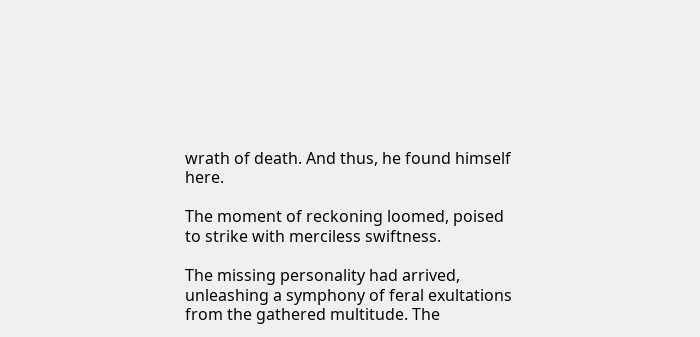wrath of death. And thus, he found himself here.

The moment of reckoning loomed, poised to strike with merciless swiftness.

The missing personality had arrived, unleashing a symphony of feral exultations from the gathered multitude. The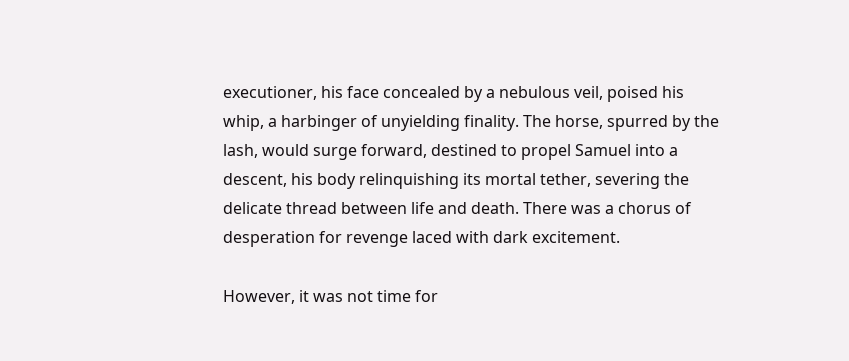executioner, his face concealed by a nebulous veil, poised his whip, a harbinger of unyielding finality. The horse, spurred by the lash, would surge forward, destined to propel Samuel into a descent, his body relinquishing its mortal tether, severing the delicate thread between life and death. There was a chorus of desperation for revenge laced with dark excitement.

However, it was not time for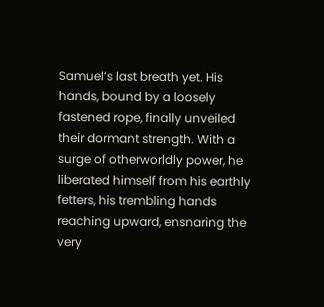Samuel’s last breath yet. His hands, bound by a loosely fastened rope, finally unveiled their dormant strength. With a surge of otherworldly power, he liberated himself from his earthly fetters, his trembling hands reaching upward, ensnaring the very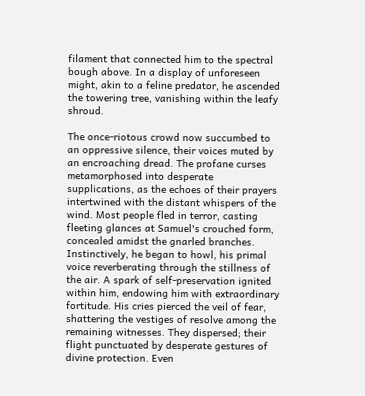filament that connected him to the spectral bough above. In a display of unforeseen might, akin to a feline predator, he ascended the towering tree, vanishing within the leafy shroud.

The once-riotous crowd now succumbed to an oppressive silence, their voices muted by an encroaching dread. The profane curses metamorphosed into desperate supplications, as the echoes of their prayers intertwined with the distant whispers of the wind. Most people fled in terror, casting fleeting glances at Samuel's crouched form, concealed amidst the gnarled branches. Instinctively, he began to howl, his primal voice reverberating through the stillness of the air. A spark of self-preservation ignited within him, endowing him with extraordinary fortitude. His cries pierced the veil of fear, shattering the vestiges of resolve among the remaining witnesses. They dispersed; their flight punctuated by desperate gestures of divine protection. Even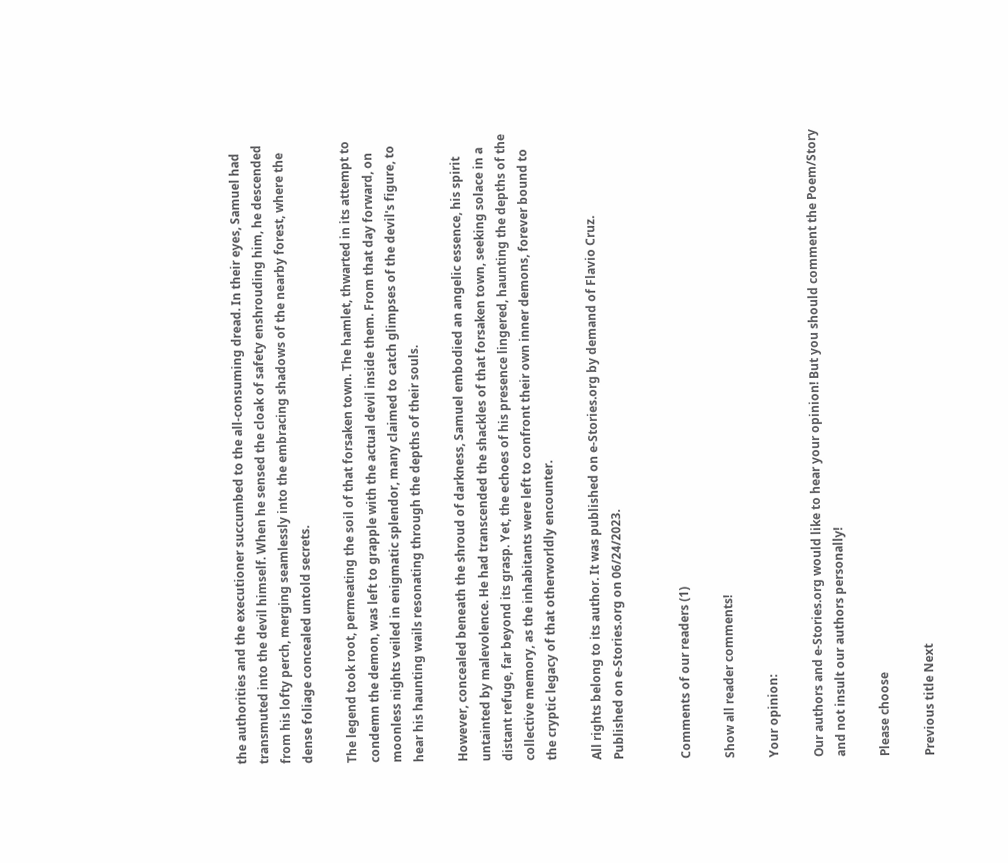the authorities and the executioner succumbed to the all-consuming dread. In their eyes, Samuel had transmuted into the devil himself. When he sensed the cloak of safety enshrouding him, he descended from his lofty perch, merging seamlessly into the embracing shadows of the nearby forest, where the dense foliage concealed untold secrets.

The legend took root, permeating the soil of that forsaken town. The hamlet, thwarted in its attempt to condemn the demon, was left to grapple with the actual devil inside them. From that day forward, on moonless nights veiled in enigmatic splendor, many claimed to catch glimpses of the devil's figure, to hear his haunting wails resonating through the depths of their souls.

However, concealed beneath the shroud of darkness, Samuel embodied an angelic essence, his spirit untainted by malevolence. He had transcended the shackles of that forsaken town, seeking solace in a distant refuge, far beyond its grasp. Yet, the echoes of his presence lingered, haunting the depths of the collective memory, as the inhabitants were left to confront their own inner demons, forever bound to the cryptic legacy of that otherworldly encounter.

All rights belong to its author. It was published on e-Stories.org by demand of Flavio Cruz.
Published on e-Stories.org on 06/24/2023.


Comments of our readers (1)

Show all reader comments!

Your opinion:

Our authors and e-Stories.org would like to hear your opinion! But you should comment the Poem/Story and not insult our authors personally!

Please choose

Previous title Next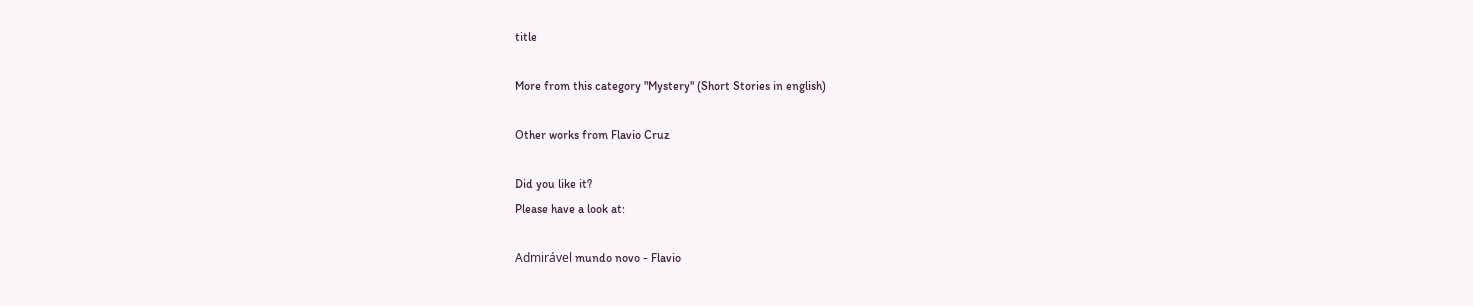title

More from this category "Mystery" (Short Stories in english)

Other works from Flavio Cruz

Did you like it?
Please have a look at:

Admirável mundo novo - Flavio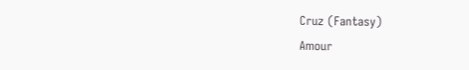Cruz (Fantasy)
Amour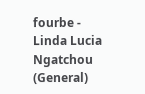fourbe - Linda Lucia Ngatchou (General)